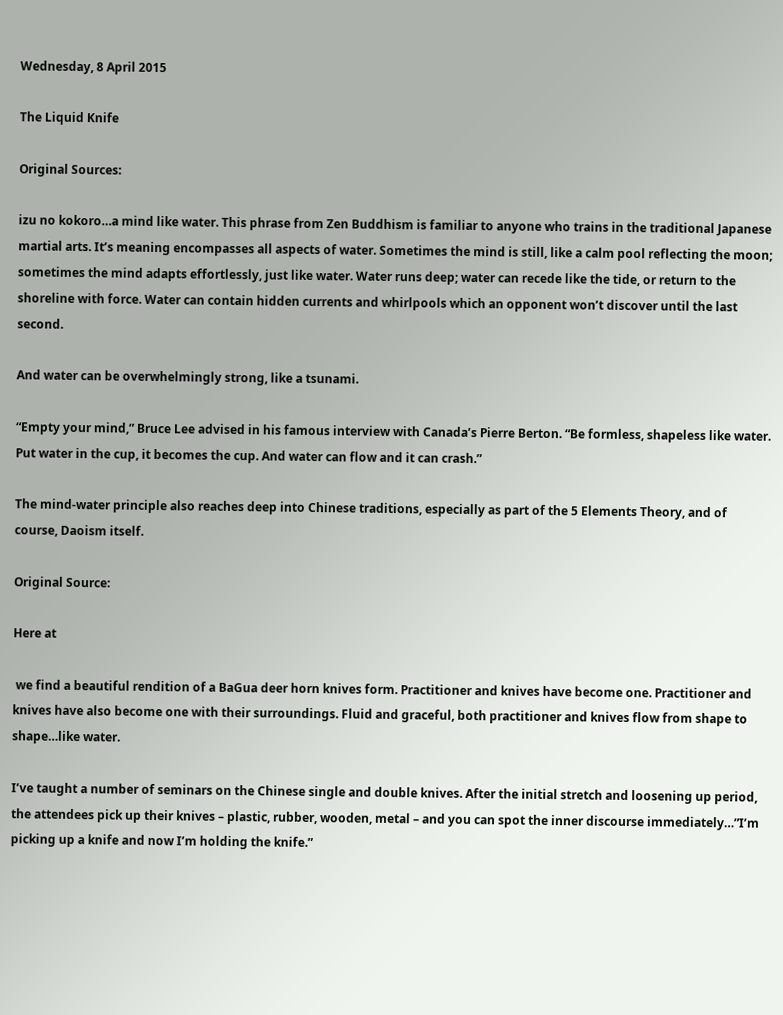Wednesday, 8 April 2015

The Liquid Knife

Original Sources:

izu no kokoro…a mind like water. This phrase from Zen Buddhism is familiar to anyone who trains in the traditional Japanese martial arts. It’s meaning encompasses all aspects of water. Sometimes the mind is still, like a calm pool reflecting the moon; sometimes the mind adapts effortlessly, just like water. Water runs deep; water can recede like the tide, or return to the shoreline with force. Water can contain hidden currents and whirlpools which an opponent won’t discover until the last second.

And water can be overwhelmingly strong, like a tsunami.

“Empty your mind,” Bruce Lee advised in his famous interview with Canada’s Pierre Berton. “Be formless, shapeless like water. Put water in the cup, it becomes the cup. And water can flow and it can crash.”

The mind-water principle also reaches deep into Chinese traditions, especially as part of the 5 Elements Theory, and of course, Daoism itself.

Original Source:

Here at

 we find a beautiful rendition of a BaGua deer horn knives form. Practitioner and knives have become one. Practitioner and knives have also become one with their surroundings. Fluid and graceful, both practitioner and knives flow from shape to shape…like water.

I’ve taught a number of seminars on the Chinese single and double knives. After the initial stretch and loosening up period, the attendees pick up their knives – plastic, rubber, wooden, metal – and you can spot the inner discourse immediately…”I’m picking up a knife and now I’m holding the knife.”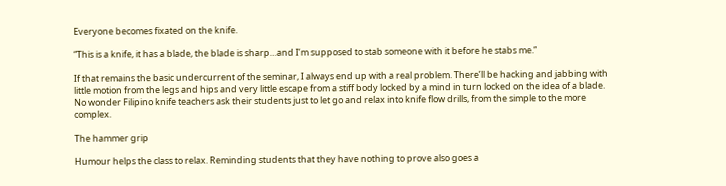Everyone becomes fixated on the knife.

“This is a knife, it has a blade, the blade is sharp…and I’m supposed to stab someone with it before he stabs me.”

If that remains the basic undercurrent of the seminar, I always end up with a real problem. There’ll be hacking and jabbing with little motion from the legs and hips and very little escape from a stiff body locked by a mind in turn locked on the idea of a blade. No wonder Filipino knife teachers ask their students just to let go and relax into knife flow drills, from the simple to the more complex.

The hammer grip

Humour helps the class to relax. Reminding students that they have nothing to prove also goes a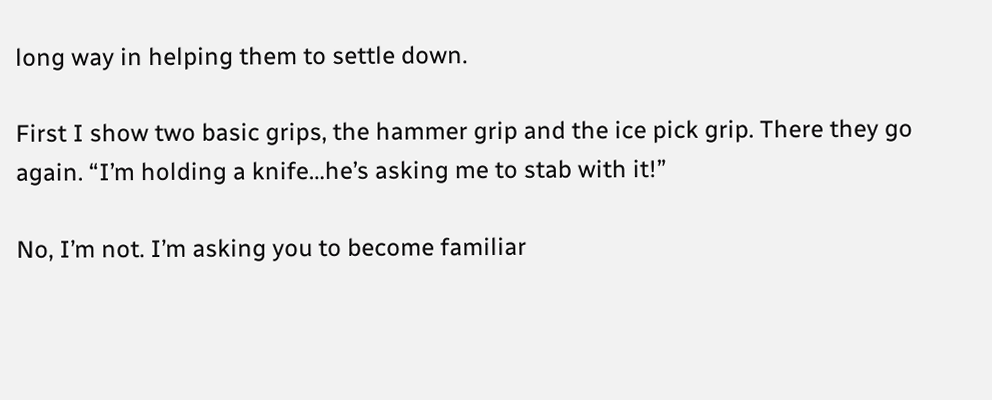long way in helping them to settle down.

First I show two basic grips, the hammer grip and the ice pick grip. There they go again. “I’m holding a knife…he’s asking me to stab with it!”

No, I’m not. I’m asking you to become familiar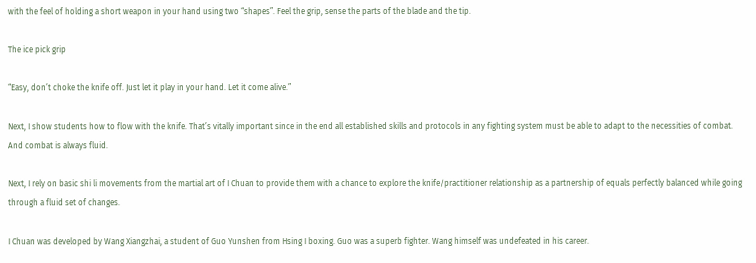with the feel of holding a short weapon in your hand using two “shapes”. Feel the grip, sense the parts of the blade and the tip.

The ice pick grip

“Easy, don’t choke the knife off. Just let it play in your hand. Let it come alive.”

Next, I show students how to flow with the knife. That’s vitally important since in the end all established skills and protocols in any fighting system must be able to adapt to the necessities of combat. And combat is always fluid.

Next, I rely on basic shi li movements from the martial art of I Chuan to provide them with a chance to explore the knife/practitioner relationship as a partnership of equals perfectly balanced while going through a fluid set of changes.

I Chuan was developed by Wang Xiangzhai, a student of Guo Yunshen from Hsing I boxing. Guo was a superb fighter. Wang himself was undefeated in his career.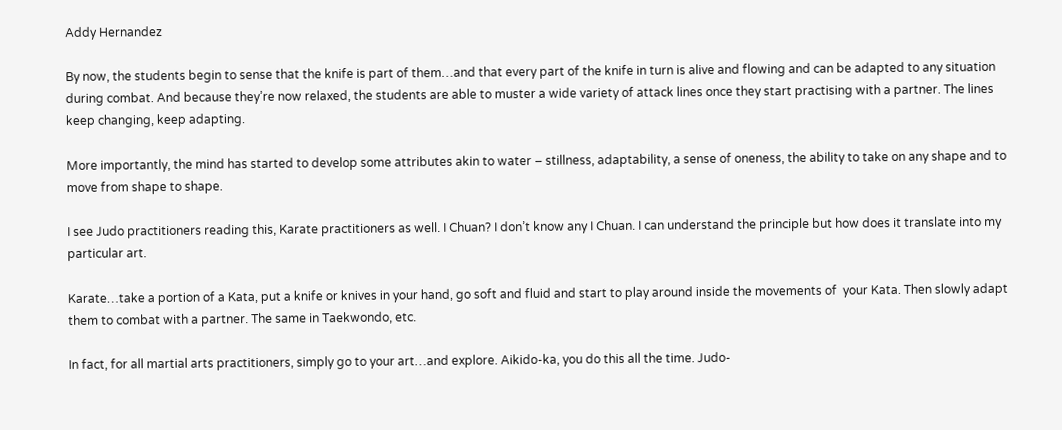Addy Hernandez

By now, the students begin to sense that the knife is part of them…and that every part of the knife in turn is alive and flowing and can be adapted to any situation during combat. And because they’re now relaxed, the students are able to muster a wide variety of attack lines once they start practising with a partner. The lines keep changing, keep adapting.

More importantly, the mind has started to develop some attributes akin to water – stillness, adaptability, a sense of oneness, the ability to take on any shape and to move from shape to shape.

I see Judo practitioners reading this, Karate practitioners as well. I Chuan? I don’t know any I Chuan. I can understand the principle but how does it translate into my particular art.

Karate…take a portion of a Kata, put a knife or knives in your hand, go soft and fluid and start to play around inside the movements of  your Kata. Then slowly adapt them to combat with a partner. The same in Taekwondo, etc.

In fact, for all martial arts practitioners, simply go to your art…and explore. Aikido-ka, you do this all the time. Judo-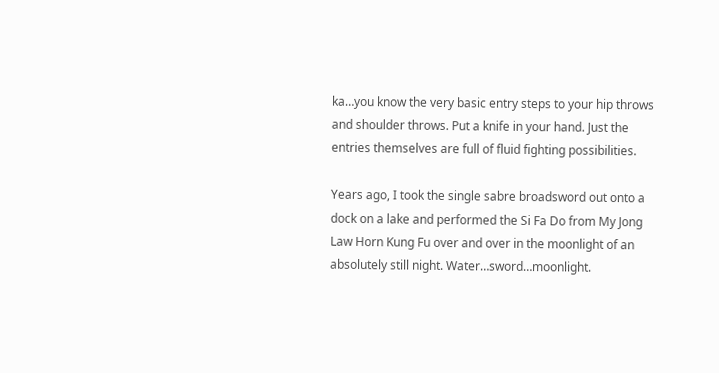ka…you know the very basic entry steps to your hip throws and shoulder throws. Put a knife in your hand. Just the entries themselves are full of fluid fighting possibilities.

Years ago, I took the single sabre broadsword out onto a dock on a lake and performed the Si Fa Do from My Jong Law Horn Kung Fu over and over in the moonlight of an absolutely still night. Water…sword…moonlight.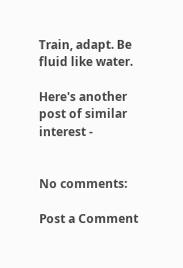Train, adapt. Be fluid like water.

Here's another post of similar interest -


No comments:

Post a Comment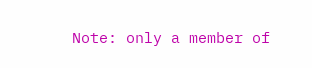Note: only a member of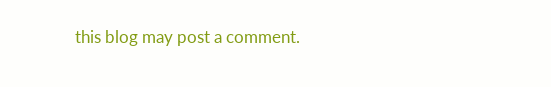this blog may post a comment.